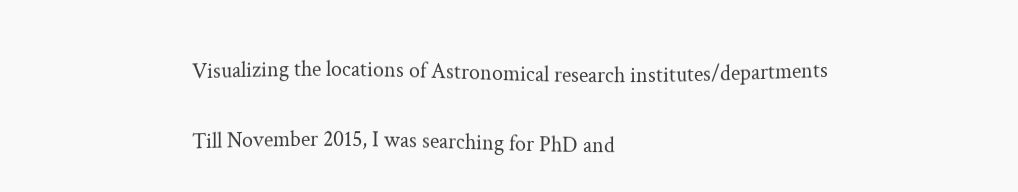Visualizing the locations of Astronomical research institutes/departments

Till November 2015, I was searching for PhD and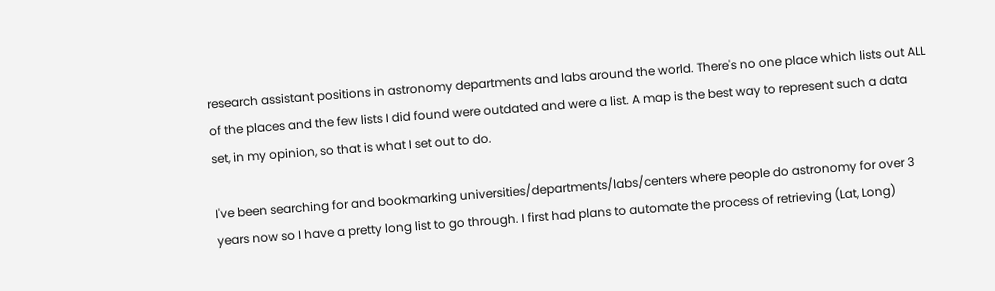research assistant positions in astronomy departments and labs around the world. There's no one place which lists out ALL of the places and the few lists I did found were outdated and were a list. A map is the best way to represent such a data set, in my opinion, so that is what I set out to do.

I've been searching for and bookmarking universities/departments/labs/centers where people do astronomy for over 3 years now so I have a pretty long list to go through. I first had plans to automate the process of retrieving (Lat, Long)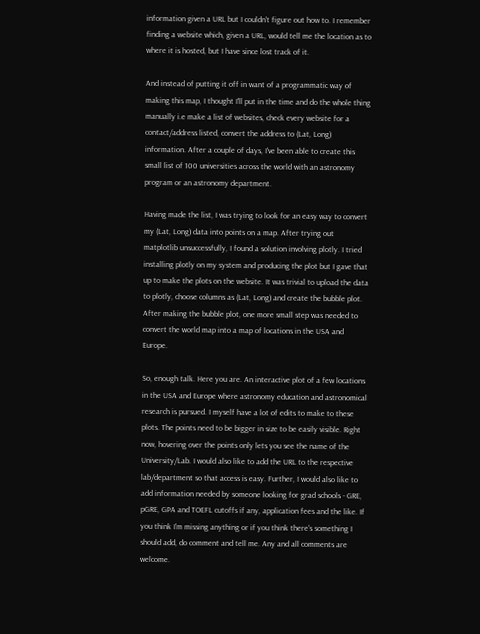information given a URL but I couldn't figure out how to. I remember finding a website which, given a URL, would tell me the location as to where it is hosted, but I have since lost track of it.

And instead of putting it off in want of a programmatic way of making this map, I thought I'll put in the time and do the whole thing manually i.e make a list of websites, check every website for a contact/address listed, convert the address to (Lat, Long) information. After a couple of days, I've been able to create this small list of 100 universities across the world with an astronomy program or an astronomy department.

Having made the list, I was trying to look for an easy way to convert my (Lat, Long) data into points on a map. After trying out matplotlib unsuccessfully, I found a solution involving plotly. I tried installing plotly on my system and producing the plot but I gave that up to make the plots on the website. It was trivial to upload the data to plotly, choose columns as (Lat, Long) and create the bubble plot. After making the bubble plot, one more small step was needed to convert the world map into a map of locations in the USA and Europe.

So, enough talk. Here you are. An interactive plot of a few locations in the USA and Europe where astronomy education and astronomical research is pursued. I myself have a lot of edits to make to these plots. The points need to be bigger in size to be easily visible. Right now, hovering over the points only lets you see the name of the University/Lab. I would also like to add the URL to the respective lab/department so that access is easy. Further, I would also like to add information needed by someone looking for grad schools - GRE, pGRE, GPA and TOEFL cutoffs if any, application fees and the like. If you think I'm missing anything or if you think there's something I should add, do comment and tell me. Any and all comments are welcome.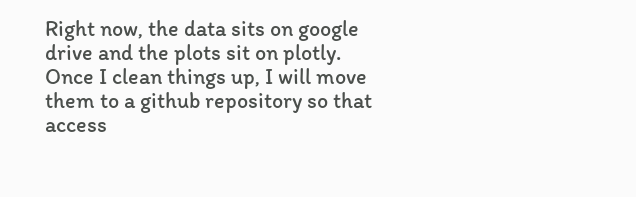Right now, the data sits on google drive and the plots sit on plotly. Once I clean things up, I will move them to a github repository so that access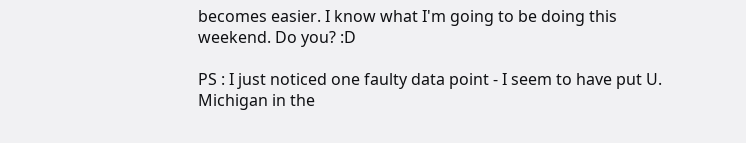becomes easier. I know what I'm going to be doing this weekend. Do you? :D

PS : I just noticed one faulty data point - I seem to have put U. Michigan in the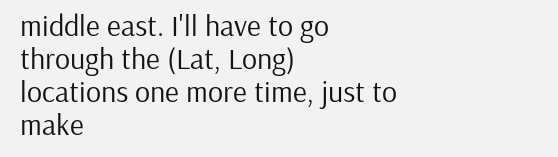middle east. I'll have to go through the (Lat, Long) locations one more time, just to make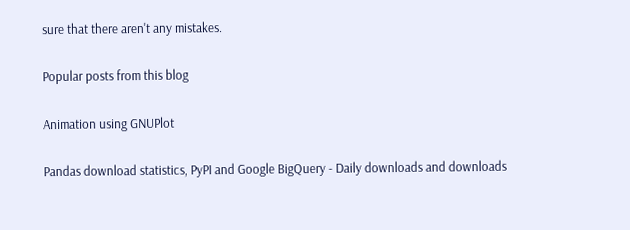sure that there aren't any mistakes.

Popular posts from this blog

Animation using GNUPlot

Pandas download statistics, PyPI and Google BigQuery - Daily downloads and downloads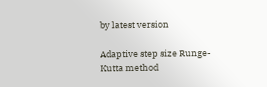by latest version

Adaptive step size Runge-Kutta method